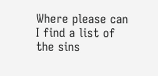Where please can I find a list of the sins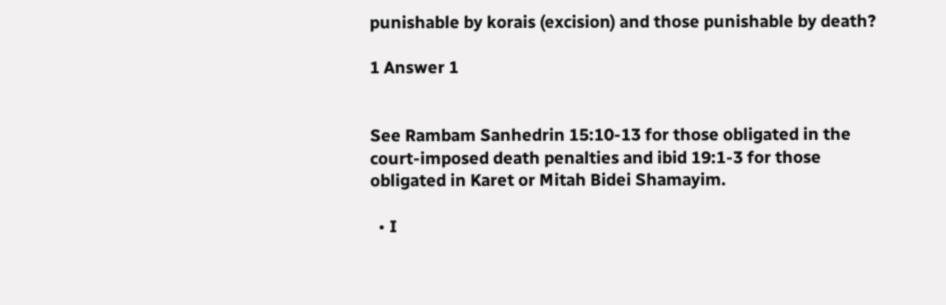punishable by korais (excision) and those punishable by death?

1 Answer 1


See Rambam Sanhedrin 15:10-13 for those obligated in the court-imposed death penalties and ibid 19:1-3 for those obligated in Karet or Mitah Bidei Shamayim.

  • I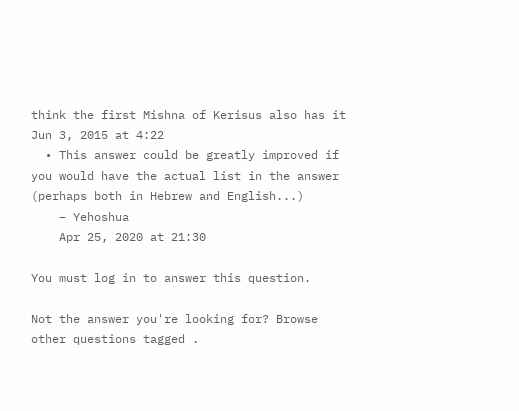think the first Mishna of Kerisus also has it Jun 3, 2015 at 4:22
  • This answer could be greatly improved if you would have the actual list in the answer (perhaps both in Hebrew and English...)
    – Yehoshua
    Apr 25, 2020 at 21:30

You must log in to answer this question.

Not the answer you're looking for? Browse other questions tagged .